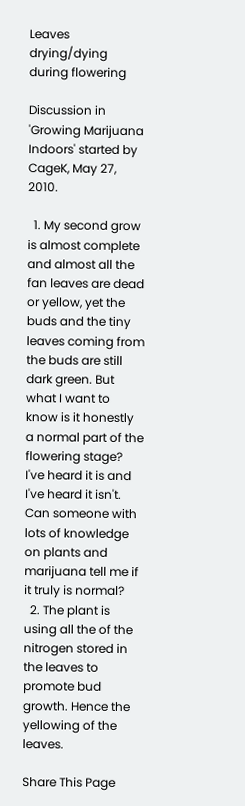Leaves drying/dying during flowering

Discussion in 'Growing Marijuana Indoors' started by CageK, May 27, 2010.

  1. My second grow is almost complete and almost all the fan leaves are dead or yellow, yet the buds and the tiny leaves coming from the buds are still dark green. But what I want to know is it honestly a normal part of the flowering stage? I've heard it is and I've heard it isn't. Can someone with lots of knowledge on plants and marijuana tell me if it truly is normal?
  2. The plant is using all the of the nitrogen stored in the leaves to promote bud growth. Hence the yellowing of the leaves.

Share This Page